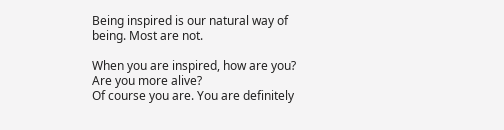Being inspired is our natural way of being. Most are not.

When you are inspired, how are you? Are you more alive?
Of course you are. You are definitely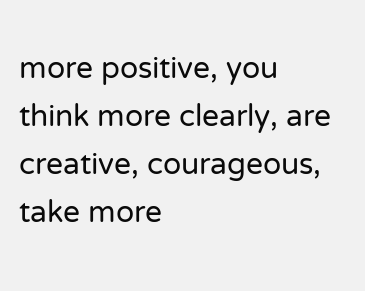more positive, you think more clearly, are creative, courageous, take more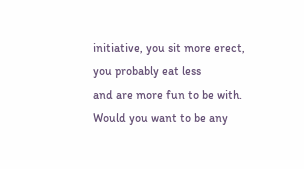initiative, you sit more erect, you probably eat less
and are more fun to be with.
Would you want to be any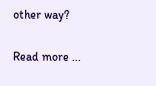other way?

Read more ...